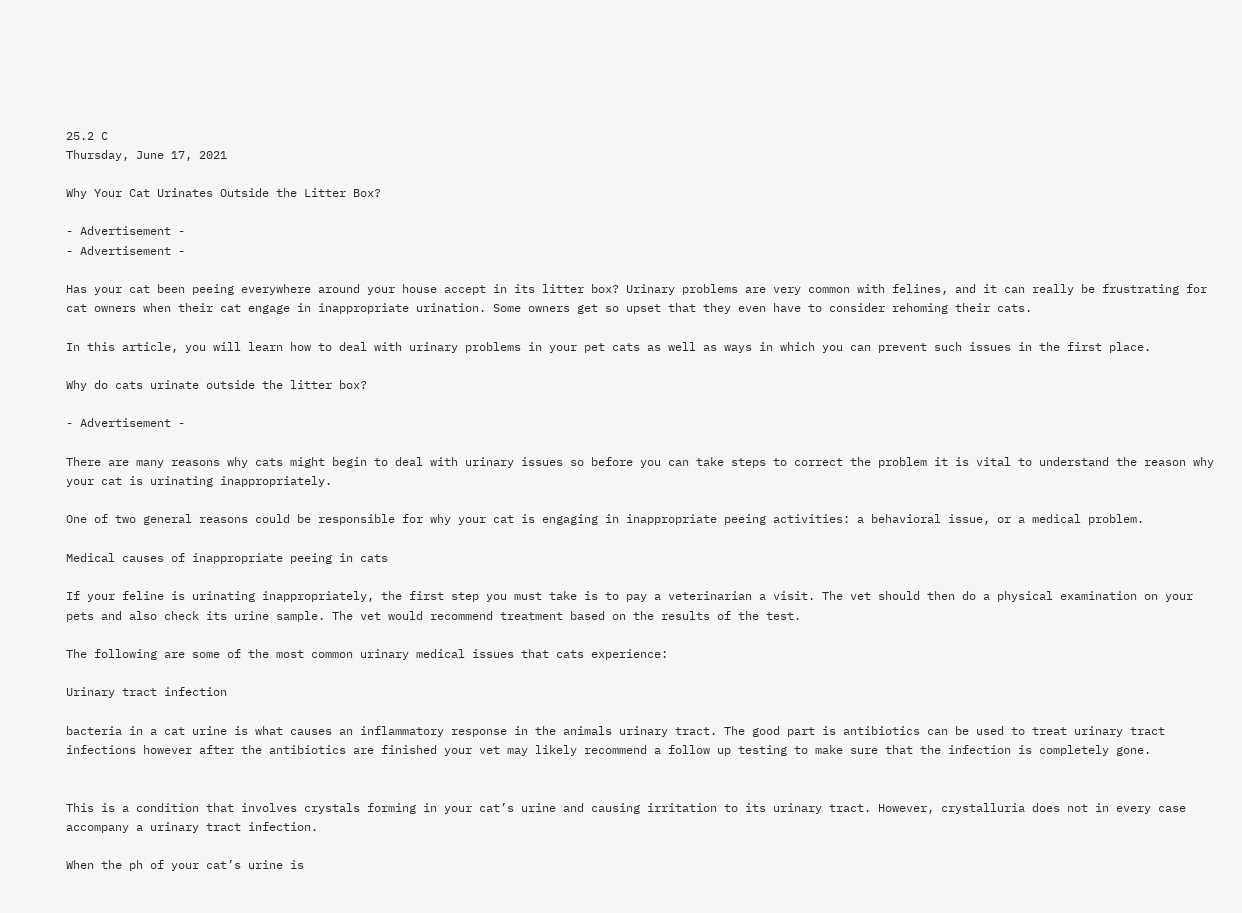25.2 C
Thursday, June 17, 2021

Why Your Cat Urinates Outside the Litter Box?

- Advertisement -
- Advertisement -

Has your cat been peeing everywhere around your house accept in its litter box? Urinary problems are very common with felines, and it can really be frustrating for cat owners when their cat engage in inappropriate urination. Some owners get so upset that they even have to consider rehoming their cats.

In this article, you will learn how to deal with urinary problems in your pet cats as well as ways in which you can prevent such issues in the first place.

Why do cats urinate outside the litter box?

- Advertisement -

There are many reasons why cats might begin to deal with urinary issues so before you can take steps to correct the problem it is vital to understand the reason why your cat is urinating inappropriately.

One of two general reasons could be responsible for why your cat is engaging in inappropriate peeing activities: a behavioral issue, or a medical problem.

Medical causes of inappropriate peeing in cats

If your feline is urinating inappropriately, the first step you must take is to pay a veterinarian a visit. The vet should then do a physical examination on your pets and also check its urine sample. The vet would recommend treatment based on the results of the test.

The following are some of the most common urinary medical issues that cats experience:

Urinary tract infection

bacteria in a cat urine is what causes an inflammatory response in the animals urinary tract. The good part is antibiotics can be used to treat urinary tract infections however after the antibiotics are finished your vet may likely recommend a follow up testing to make sure that the infection is completely gone.


This is a condition that involves crystals forming in your cat’s urine and causing irritation to its urinary tract. However, crystalluria does not in every case accompany a urinary tract infection.

When the ph of your cat’s urine is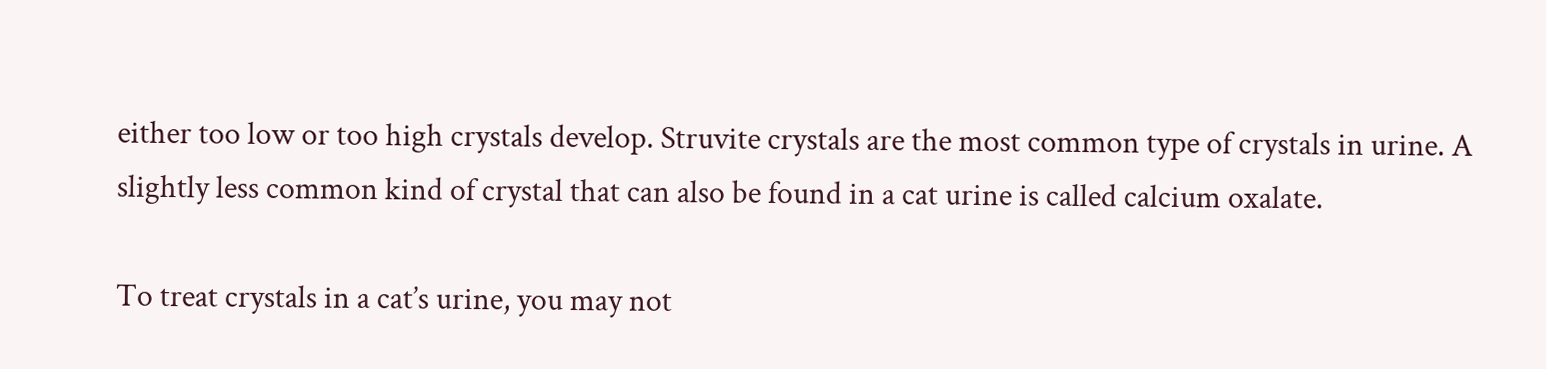either too low or too high crystals develop. Struvite crystals are the most common type of crystals in urine. A slightly less common kind of crystal that can also be found in a cat urine is called calcium oxalate.

To treat crystals in a cat’s urine, you may not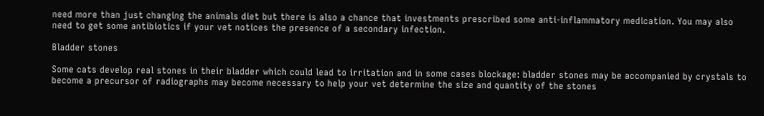need more than just changing the animals diet but there is also a chance that investments prescribed some anti-inflammatory medication. You may also need to get some antibiotics if your vet notices the presence of a secondary infection.

Bladder stones

Some cats develop real stones in their bladder which could lead to irritation and in some cases blockage: bladder stones may be accompanied by crystals to become a precursor of radiographs may become necessary to help your vet determine the size and quantity of the stones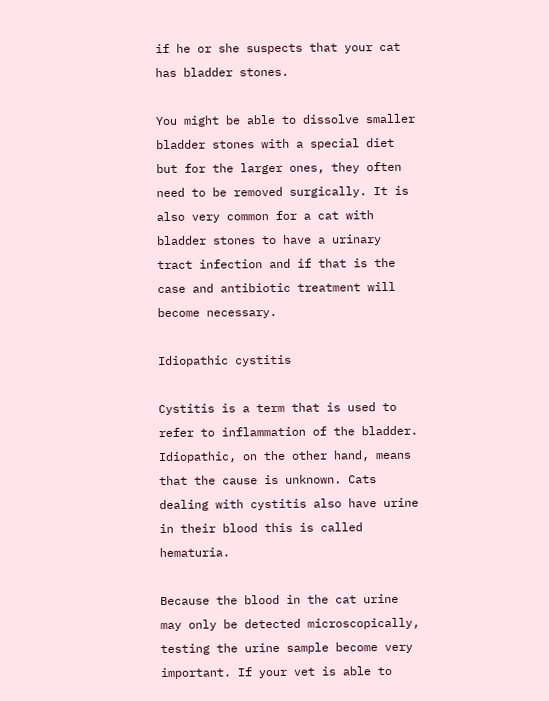if he or she suspects that your cat has bladder stones.

You might be able to dissolve smaller bladder stones with a special diet but for the larger ones, they often need to be removed surgically. It is also very common for a cat with bladder stones to have a urinary tract infection and if that is the case and antibiotic treatment will become necessary.

Idiopathic cystitis

Cystitis is a term that is used to refer to inflammation of the bladder. Idiopathic, on the other hand, means that the cause is unknown. Cats dealing with cystitis also have urine in their blood this is called hematuria.

Because the blood in the cat urine may only be detected microscopically, testing the urine sample become very important. If your vet is able to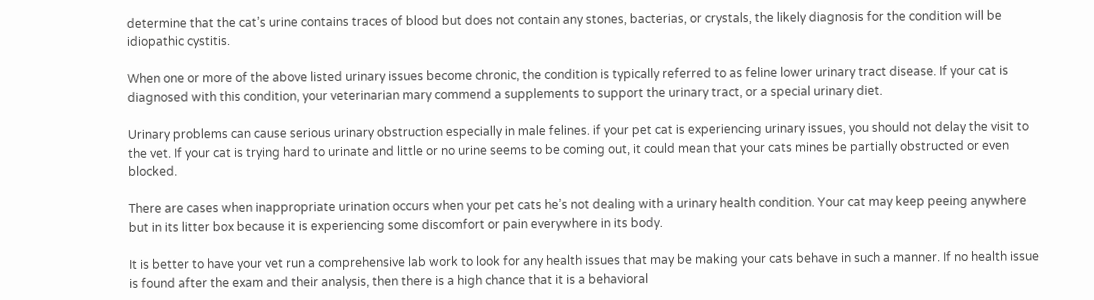determine that the cat’s urine contains traces of blood but does not contain any stones, bacterias, or crystals, the likely diagnosis for the condition will be idiopathic cystitis.

When one or more of the above listed urinary issues become chronic, the condition is typically referred to as feline lower urinary tract disease. If your cat is diagnosed with this condition, your veterinarian mary commend a supplements to support the urinary tract, or a special urinary diet.

Urinary problems can cause serious urinary obstruction especially in male felines. if your pet cat is experiencing urinary issues, you should not delay the visit to the vet. If your cat is trying hard to urinate and little or no urine seems to be coming out, it could mean that your cats mines be partially obstructed or even blocked.

There are cases when inappropriate urination occurs when your pet cats he’s not dealing with a urinary health condition. Your cat may keep peeing anywhere but in its litter box because it is experiencing some discomfort or pain everywhere in its body.

It is better to have your vet run a comprehensive lab work to look for any health issues that may be making your cats behave in such a manner. If no health issue is found after the exam and their analysis, then there is a high chance that it is a behavioral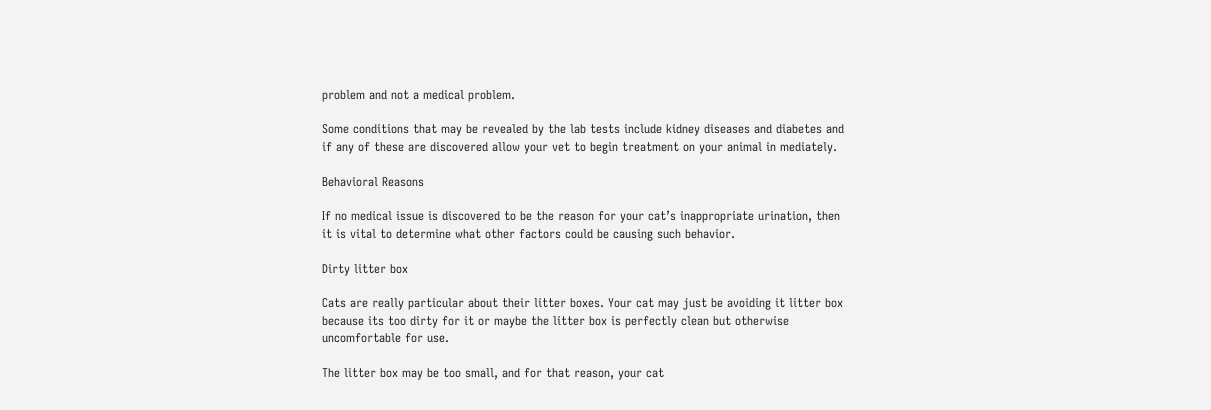problem and not a medical problem.

Some conditions that may be revealed by the lab tests include kidney diseases and diabetes and if any of these are discovered allow your vet to begin treatment on your animal in mediately.

Behavioral Reasons

If no medical issue is discovered to be the reason for your cat’s inappropriate urination, then it is vital to determine what other factors could be causing such behavior.

Dirty litter box

Cats are really particular about their litter boxes. Your cat may just be avoiding it litter box because its too dirty for it or maybe the litter box is perfectly clean but otherwise uncomfortable for use.

The litter box may be too small, and for that reason, your cat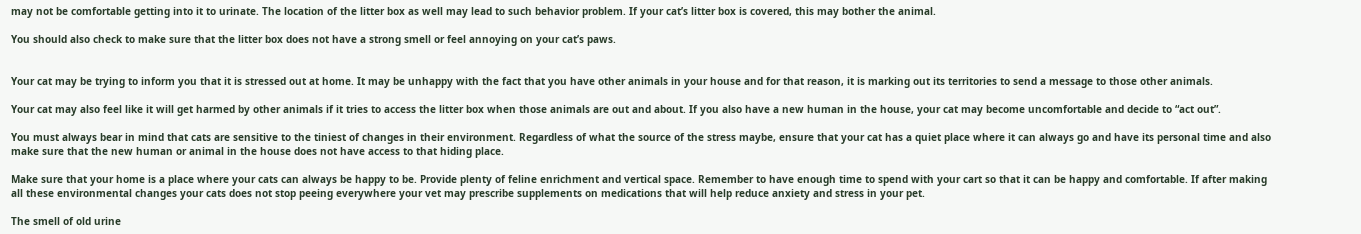may not be comfortable getting into it to urinate. The location of the litter box as well may lead to such behavior problem. If your cat’s litter box is covered, this may bother the animal.

You should also check to make sure that the litter box does not have a strong smell or feel annoying on your cat’s paws.


Your cat may be trying to inform you that it is stressed out at home. It may be unhappy with the fact that you have other animals in your house and for that reason, it is marking out its territories to send a message to those other animals.

Your cat may also feel like it will get harmed by other animals if it tries to access the litter box when those animals are out and about. If you also have a new human in the house, your cat may become uncomfortable and decide to “act out”.

You must always bear in mind that cats are sensitive to the tiniest of changes in their environment. Regardless of what the source of the stress maybe, ensure that your cat has a quiet place where it can always go and have its personal time and also make sure that the new human or animal in the house does not have access to that hiding place.

Make sure that your home is a place where your cats can always be happy to be. Provide plenty of feline enrichment and vertical space. Remember to have enough time to spend with your cart so that it can be happy and comfortable. If after making all these environmental changes your cats does not stop peeing everywhere your vet may prescribe supplements on medications that will help reduce anxiety and stress in your pet.

The smell of old urine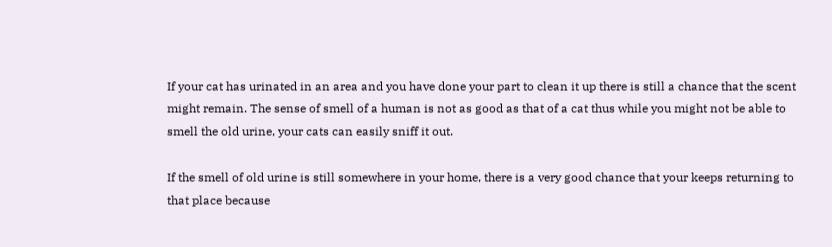If your cat has urinated in an area and you have done your part to clean it up there is still a chance that the scent might remain. The sense of smell of a human is not as good as that of a cat thus while you might not be able to smell the old urine, your cats can easily sniff it out.

If the smell of old urine is still somewhere in your home, there is a very good chance that your keeps returning to that place because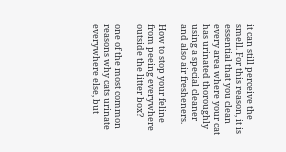it can still perceive the smell. For this reason, it is essential that you clean every area where your cat has urinated thoroughly using a special cleaner and also air fresheners.

How to stop your feline from peeing everywhere outside the litter box?

one of the most common reasons why cats urinate everywhere else, but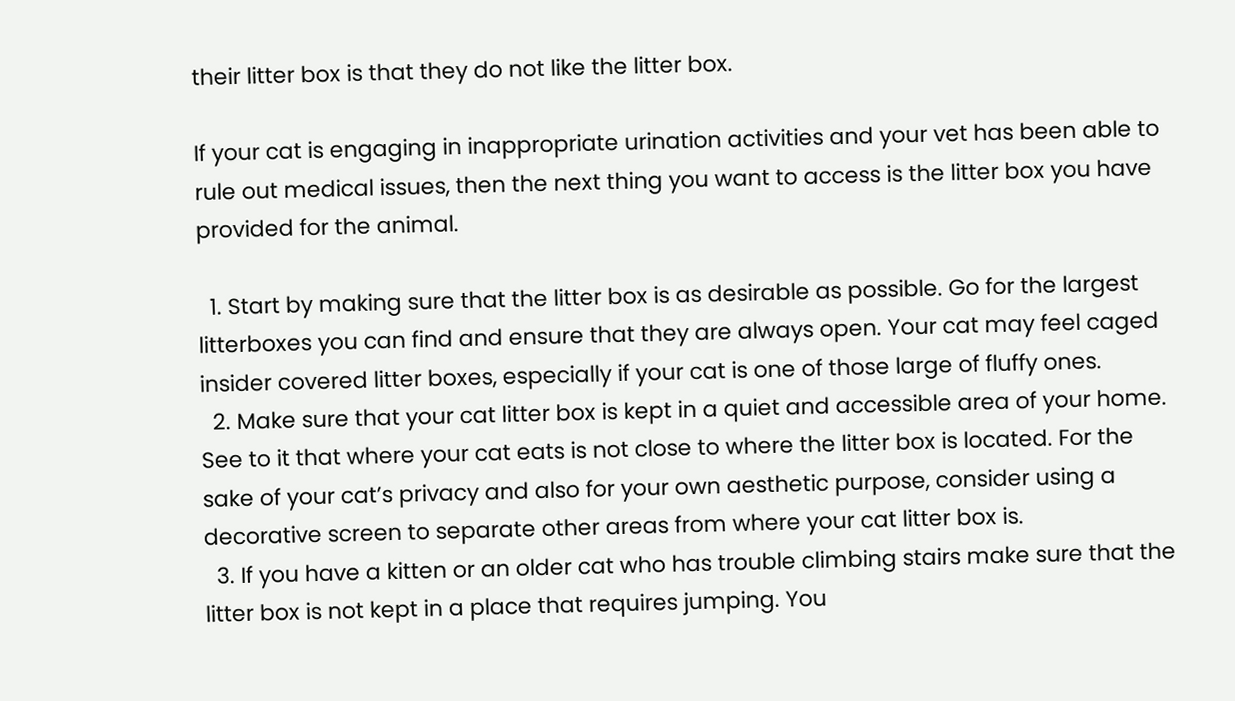their litter box is that they do not like the litter box.

If your cat is engaging in inappropriate urination activities and your vet has been able to rule out medical issues, then the next thing you want to access is the litter box you have provided for the animal.

  1. Start by making sure that the litter box is as desirable as possible. Go for the largest litterboxes you can find and ensure that they are always open. Your cat may feel caged insider covered litter boxes, especially if your cat is one of those large of fluffy ones.
  2. Make sure that your cat litter box is kept in a quiet and accessible area of your home. See to it that where your cat eats is not close to where the litter box is located. For the sake of your cat’s privacy and also for your own aesthetic purpose, consider using a decorative screen to separate other areas from where your cat litter box is.
  3. If you have a kitten or an older cat who has trouble climbing stairs make sure that the litter box is not kept in a place that requires jumping. You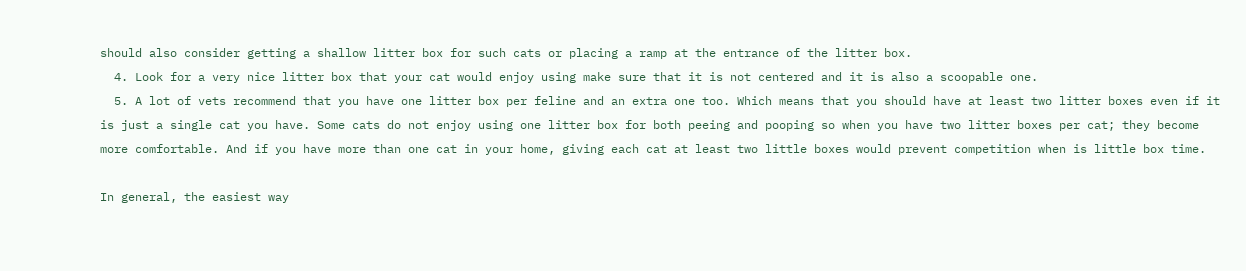should also consider getting a shallow litter box for such cats or placing a ramp at the entrance of the litter box.
  4. Look for a very nice litter box that your cat would enjoy using make sure that it is not centered and it is also a scoopable one.
  5. A lot of vets recommend that you have one litter box per feline and an extra one too. Which means that you should have at least two litter boxes even if it is just a single cat you have. Some cats do not enjoy using one litter box for both peeing and pooping so when you have two litter boxes per cat; they become more comfortable. And if you have more than one cat in your home, giving each cat at least two little boxes would prevent competition when is little box time.

In general, the easiest way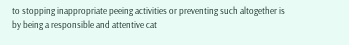to stopping inappropriate peeing activities or preventing such altogether is by being a responsible and attentive cat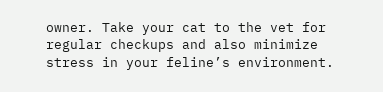owner. Take your cat to the vet for regular checkups and also minimize stress in your feline’s environment.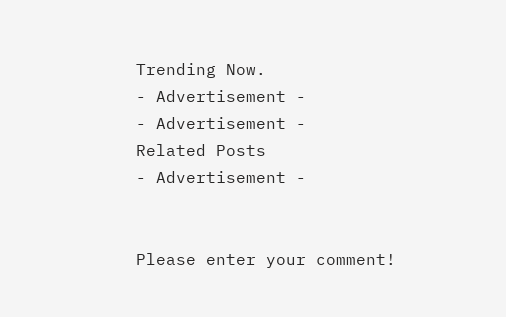Trending Now.
- Advertisement -
- Advertisement -
Related Posts
- Advertisement -


Please enter your comment!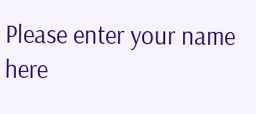Please enter your name here